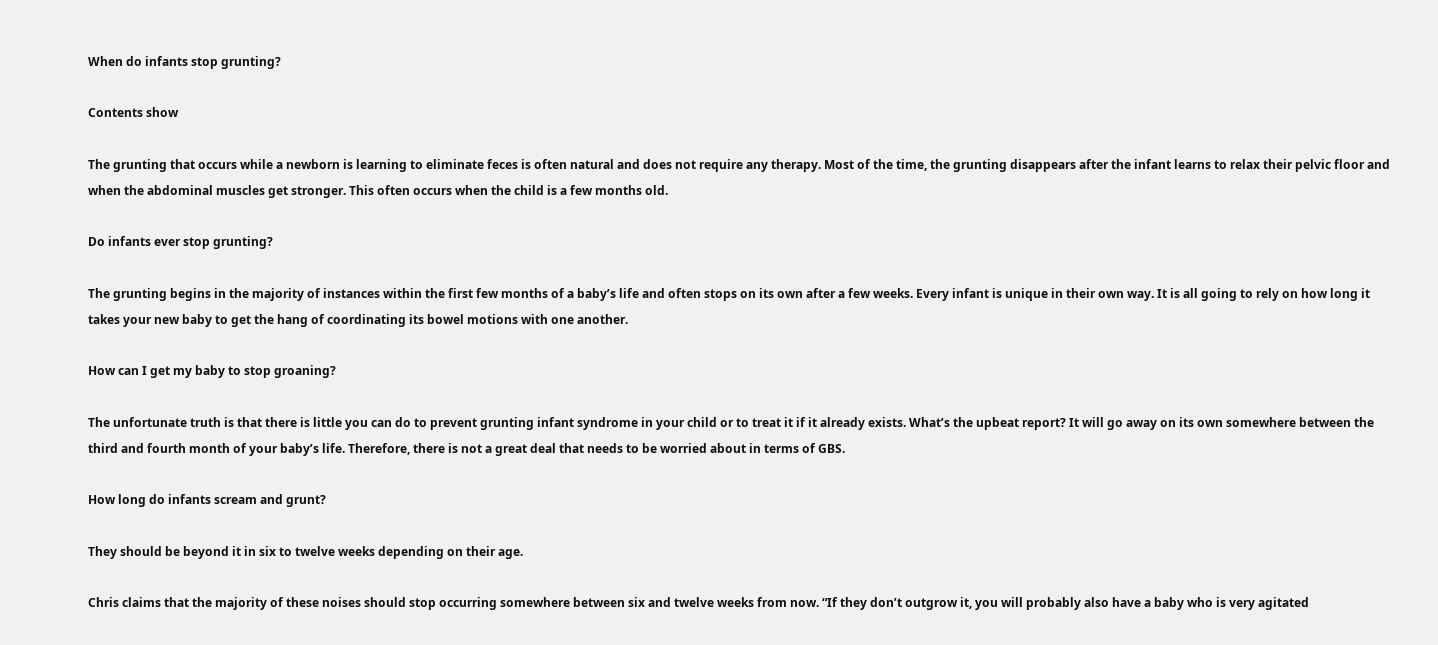When do infants stop grunting?

Contents show

The grunting that occurs while a newborn is learning to eliminate feces is often natural and does not require any therapy. Most of the time, the grunting disappears after the infant learns to relax their pelvic floor and when the abdominal muscles get stronger. This often occurs when the child is a few months old.

Do infants ever stop grunting?

The grunting begins in the majority of instances within the first few months of a baby’s life and often stops on its own after a few weeks. Every infant is unique in their own way. It is all going to rely on how long it takes your new baby to get the hang of coordinating its bowel motions with one another.

How can I get my baby to stop groaning?

The unfortunate truth is that there is little you can do to prevent grunting infant syndrome in your child or to treat it if it already exists. What’s the upbeat report? It will go away on its own somewhere between the third and fourth month of your baby’s life. Therefore, there is not a great deal that needs to be worried about in terms of GBS.

How long do infants scream and grunt?

They should be beyond it in six to twelve weeks depending on their age.

Chris claims that the majority of these noises should stop occurring somewhere between six and twelve weeks from now. “If they don’t outgrow it, you will probably also have a baby who is very agitated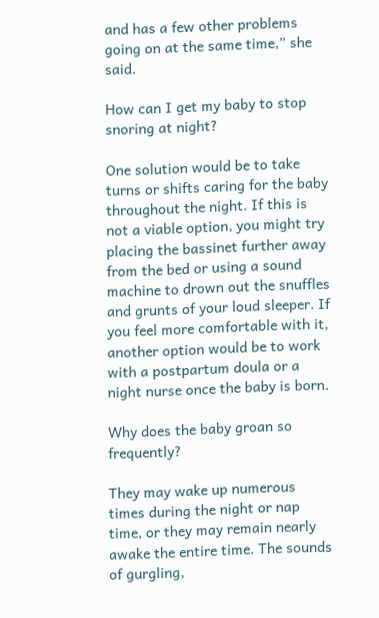and has a few other problems going on at the same time,” she said.

How can I get my baby to stop snoring at night?

One solution would be to take turns or shifts caring for the baby throughout the night. If this is not a viable option, you might try placing the bassinet further away from the bed or using a sound machine to drown out the snuffles and grunts of your loud sleeper. If you feel more comfortable with it, another option would be to work with a postpartum doula or a night nurse once the baby is born.

Why does the baby groan so frequently?

They may wake up numerous times during the night or nap time, or they may remain nearly awake the entire time. The sounds of gurgling,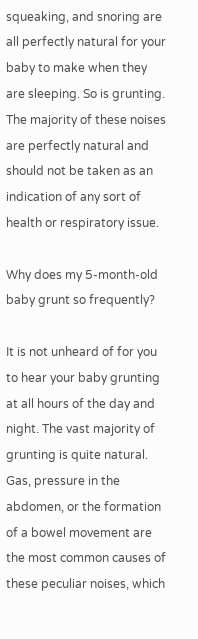squeaking, and snoring are all perfectly natural for your baby to make when they are sleeping. So is grunting. The majority of these noises are perfectly natural and should not be taken as an indication of any sort of health or respiratory issue.

Why does my 5-month-old baby grunt so frequently?

It is not unheard of for you to hear your baby grunting at all hours of the day and night. The vast majority of grunting is quite natural. Gas, pressure in the abdomen, or the formation of a bowel movement are the most common causes of these peculiar noises, which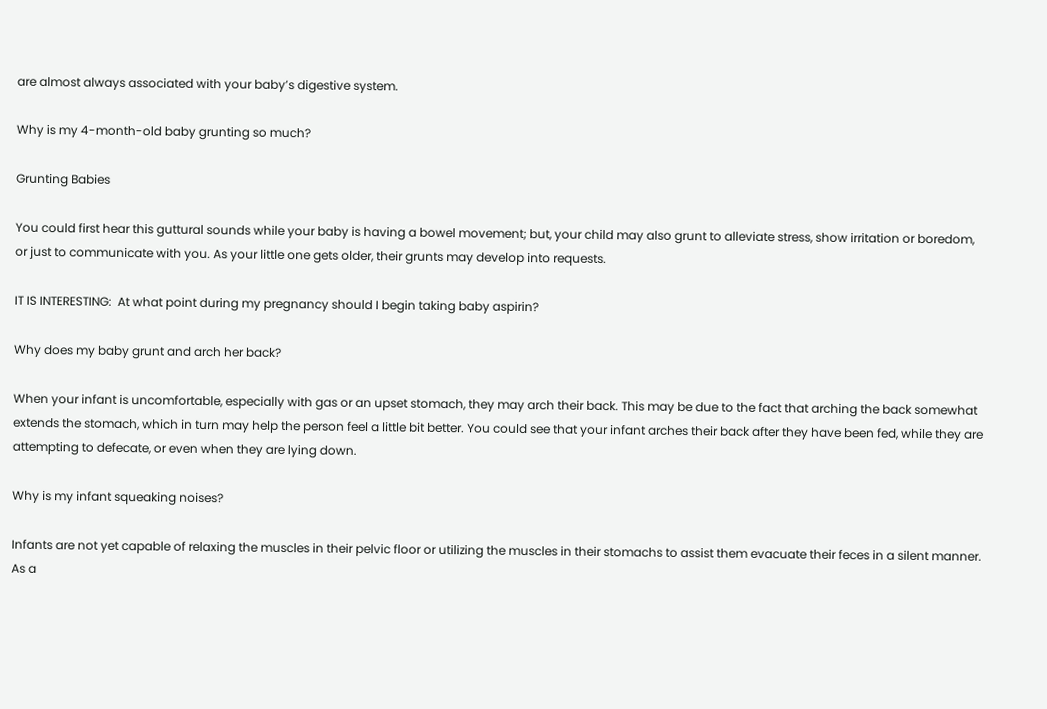are almost always associated with your baby’s digestive system.

Why is my 4-month-old baby grunting so much?

Grunting Babies

You could first hear this guttural sounds while your baby is having a bowel movement; but, your child may also grunt to alleviate stress, show irritation or boredom, or just to communicate with you. As your little one gets older, their grunts may develop into requests.

IT IS INTERESTING:  At what point during my pregnancy should I begin taking baby aspirin?

Why does my baby grunt and arch her back?

When your infant is uncomfortable, especially with gas or an upset stomach, they may arch their back. This may be due to the fact that arching the back somewhat extends the stomach, which in turn may help the person feel a little bit better. You could see that your infant arches their back after they have been fed, while they are attempting to defecate, or even when they are lying down.

Why is my infant squeaking noises?

Infants are not yet capable of relaxing the muscles in their pelvic floor or utilizing the muscles in their stomachs to assist them evacuate their feces in a silent manner. As a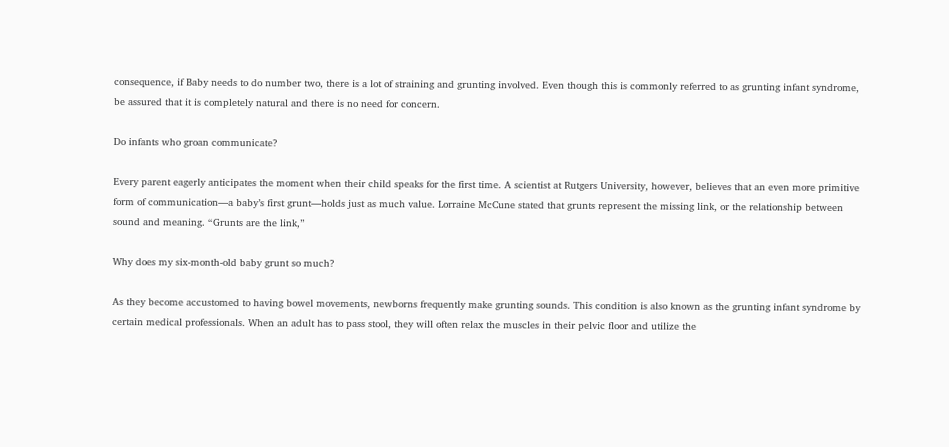consequence, if Baby needs to do number two, there is a lot of straining and grunting involved. Even though this is commonly referred to as grunting infant syndrome, be assured that it is completely natural and there is no need for concern.

Do infants who groan communicate?

Every parent eagerly anticipates the moment when their child speaks for the first time. A scientist at Rutgers University, however, believes that an even more primitive form of communication—a baby’s first grunt—holds just as much value. Lorraine McCune stated that grunts represent the missing link, or the relationship between sound and meaning. “Grunts are the link,”

Why does my six-month-old baby grunt so much?

As they become accustomed to having bowel movements, newborns frequently make grunting sounds. This condition is also known as the grunting infant syndrome by certain medical professionals. When an adult has to pass stool, they will often relax the muscles in their pelvic floor and utilize the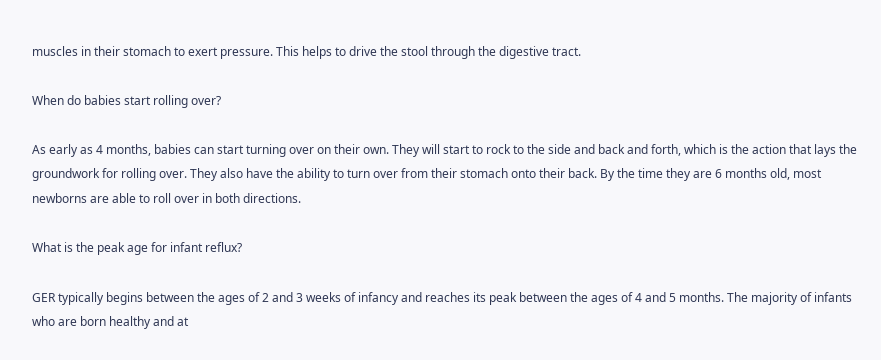muscles in their stomach to exert pressure. This helps to drive the stool through the digestive tract.

When do babies start rolling over?

As early as 4 months, babies can start turning over on their own. They will start to rock to the side and back and forth, which is the action that lays the groundwork for rolling over. They also have the ability to turn over from their stomach onto their back. By the time they are 6 months old, most newborns are able to roll over in both directions.

What is the peak age for infant reflux?

GER typically begins between the ages of 2 and 3 weeks of infancy and reaches its peak between the ages of 4 and 5 months. The majority of infants who are born healthy and at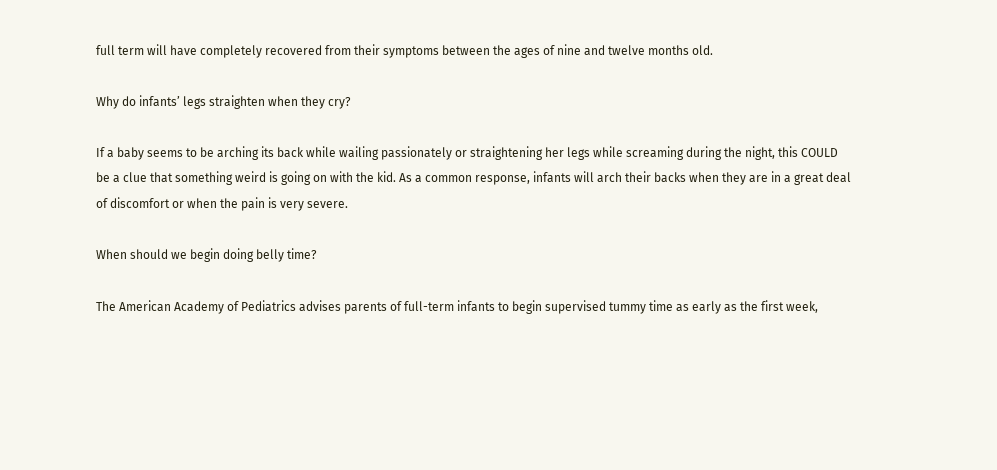full term will have completely recovered from their symptoms between the ages of nine and twelve months old.

Why do infants’ legs straighten when they cry?

If a baby seems to be arching its back while wailing passionately or straightening her legs while screaming during the night, this COULD be a clue that something weird is going on with the kid. As a common response, infants will arch their backs when they are in a great deal of discomfort or when the pain is very severe.

When should we begin doing belly time?

The American Academy of Pediatrics advises parents of full-term infants to begin supervised tummy time as early as the first week,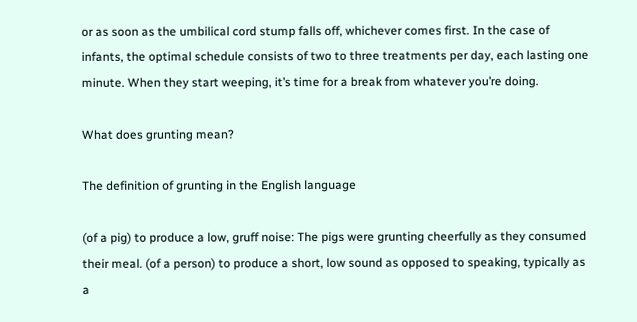or as soon as the umbilical cord stump falls off, whichever comes first. In the case of infants, the optimal schedule consists of two to three treatments per day, each lasting one minute. When they start weeping, it’s time for a break from whatever you’re doing.

What does grunting mean?

The definition of grunting in the English language

(of a pig) to produce a low, gruff noise: The pigs were grunting cheerfully as they consumed their meal. (of a person) to produce a short, low sound as opposed to speaking, typically as a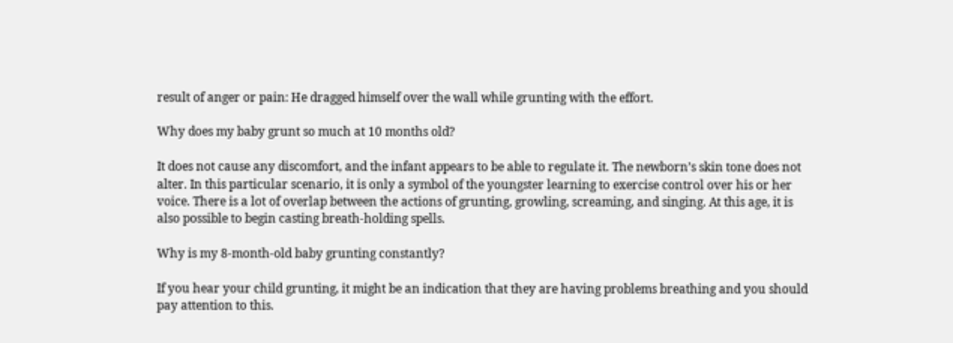result of anger or pain: He dragged himself over the wall while grunting with the effort.

Why does my baby grunt so much at 10 months old?

It does not cause any discomfort, and the infant appears to be able to regulate it. The newborn’s skin tone does not alter. In this particular scenario, it is only a symbol of the youngster learning to exercise control over his or her voice. There is a lot of overlap between the actions of grunting, growling, screaming, and singing. At this age, it is also possible to begin casting breath-holding spells.

Why is my 8-month-old baby grunting constantly?

If you hear your child grunting, it might be an indication that they are having problems breathing and you should pay attention to this.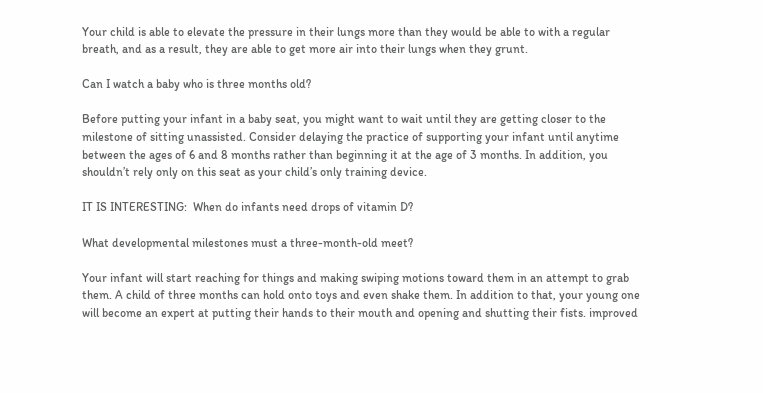Your child is able to elevate the pressure in their lungs more than they would be able to with a regular breath, and as a result, they are able to get more air into their lungs when they grunt.

Can I watch a baby who is three months old?

Before putting your infant in a baby seat, you might want to wait until they are getting closer to the milestone of sitting unassisted. Consider delaying the practice of supporting your infant until anytime between the ages of 6 and 8 months rather than beginning it at the age of 3 months. In addition, you shouldn’t rely only on this seat as your child’s only training device.

IT IS INTERESTING:  When do infants need drops of vitamin D?

What developmental milestones must a three-month-old meet?

Your infant will start reaching for things and making swiping motions toward them in an attempt to grab them. A child of three months can hold onto toys and even shake them. In addition to that, your young one will become an expert at putting their hands to their mouth and opening and shutting their fists. improved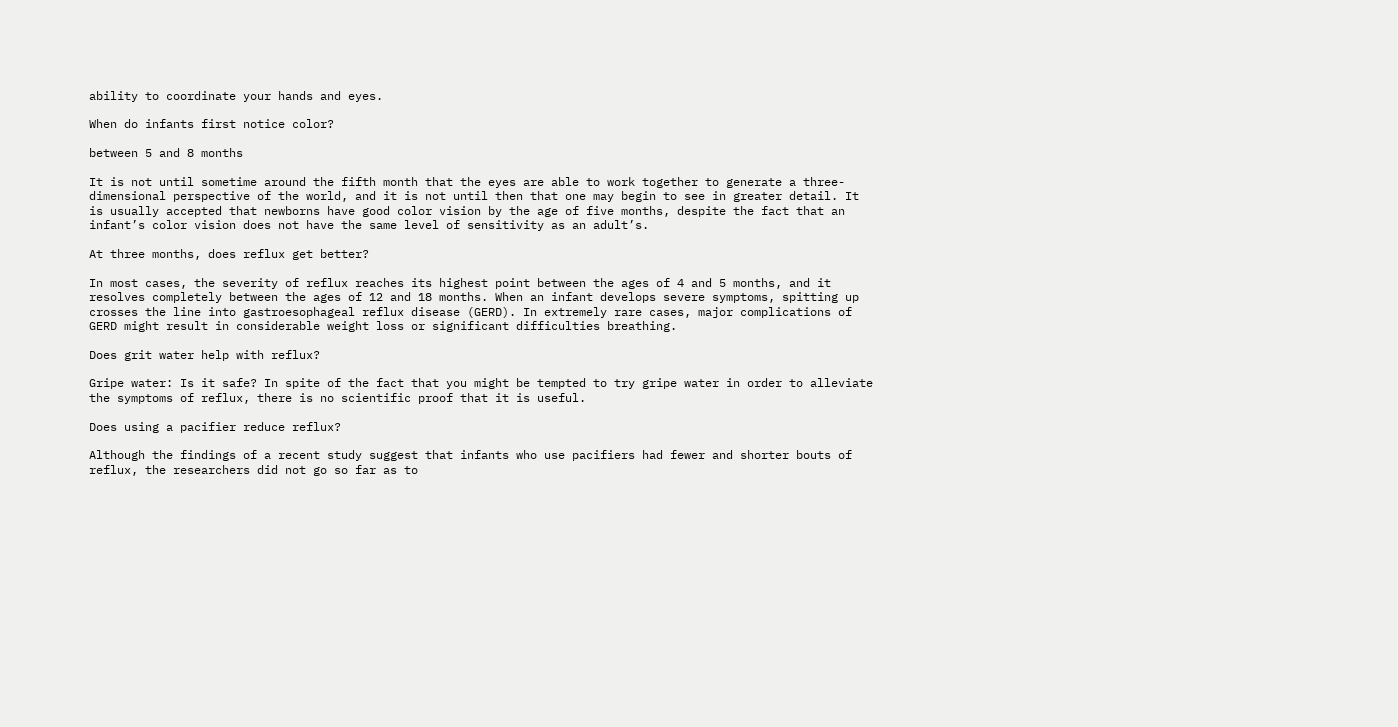ability to coordinate your hands and eyes.

When do infants first notice color?

between 5 and 8 months

It is not until sometime around the fifth month that the eyes are able to work together to generate a three-dimensional perspective of the world, and it is not until then that one may begin to see in greater detail. It is usually accepted that newborns have good color vision by the age of five months, despite the fact that an infant’s color vision does not have the same level of sensitivity as an adult’s.

At three months, does reflux get better?

In most cases, the severity of reflux reaches its highest point between the ages of 4 and 5 months, and it resolves completely between the ages of 12 and 18 months. When an infant develops severe symptoms, spitting up crosses the line into gastroesophageal reflux disease (GERD). In extremely rare cases, major complications of GERD might result in considerable weight loss or significant difficulties breathing.

Does grit water help with reflux?

Gripe water: Is it safe? In spite of the fact that you might be tempted to try gripe water in order to alleviate the symptoms of reflux, there is no scientific proof that it is useful.

Does using a pacifier reduce reflux?

Although the findings of a recent study suggest that infants who use pacifiers had fewer and shorter bouts of reflux, the researchers did not go so far as to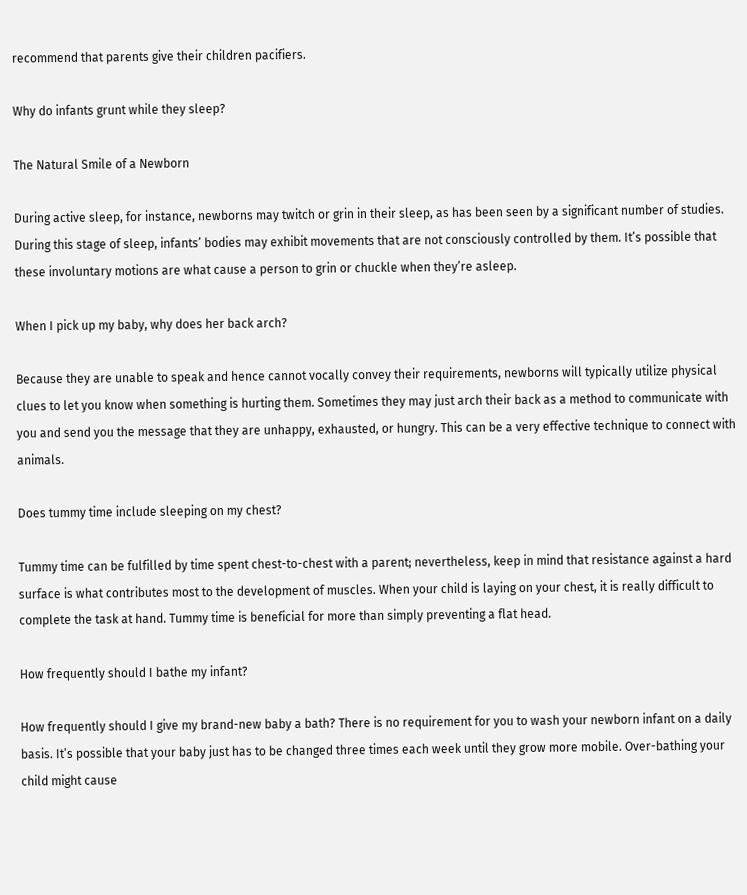recommend that parents give their children pacifiers.

Why do infants grunt while they sleep?

The Natural Smile of a Newborn

During active sleep, for instance, newborns may twitch or grin in their sleep, as has been seen by a significant number of studies. During this stage of sleep, infants’ bodies may exhibit movements that are not consciously controlled by them. It’s possible that these involuntary motions are what cause a person to grin or chuckle when they’re asleep.

When I pick up my baby, why does her back arch?

Because they are unable to speak and hence cannot vocally convey their requirements, newborns will typically utilize physical clues to let you know when something is hurting them. Sometimes they may just arch their back as a method to communicate with you and send you the message that they are unhappy, exhausted, or hungry. This can be a very effective technique to connect with animals.

Does tummy time include sleeping on my chest?

Tummy time can be fulfilled by time spent chest-to-chest with a parent; nevertheless, keep in mind that resistance against a hard surface is what contributes most to the development of muscles. When your child is laying on your chest, it is really difficult to complete the task at hand. Tummy time is beneficial for more than simply preventing a flat head.

How frequently should I bathe my infant?

How frequently should I give my brand-new baby a bath? There is no requirement for you to wash your newborn infant on a daily basis. It’s possible that your baby just has to be changed three times each week until they grow more mobile. Over-bathing your child might cause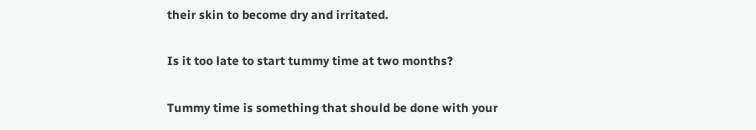their skin to become dry and irritated.

Is it too late to start tummy time at two months?

Tummy time is something that should be done with your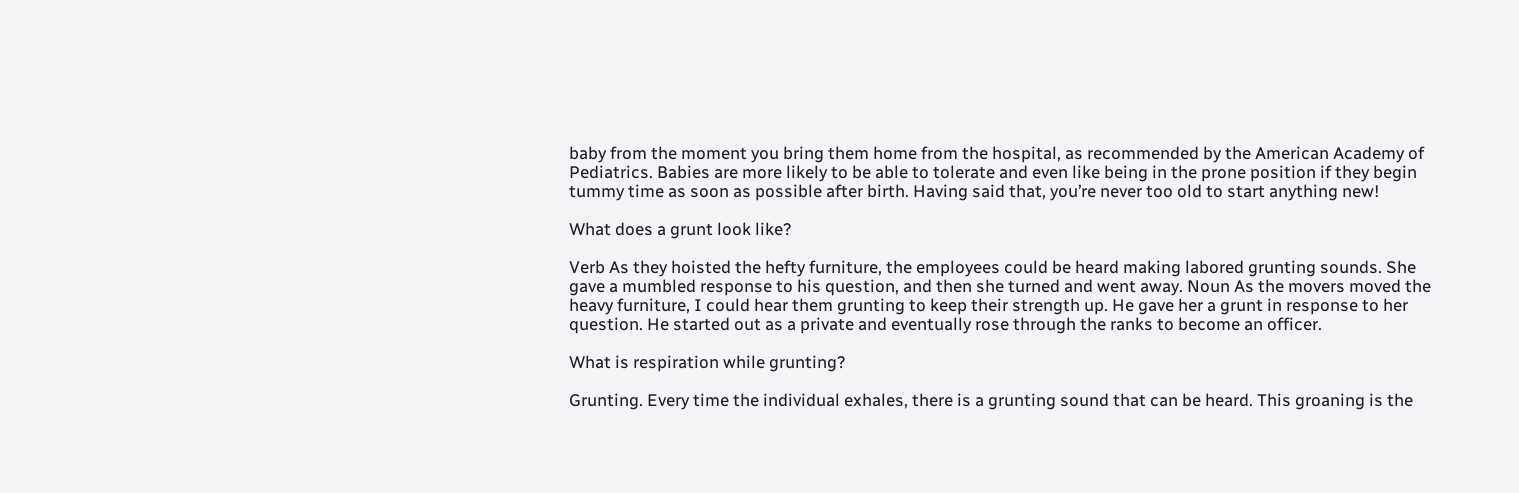baby from the moment you bring them home from the hospital, as recommended by the American Academy of Pediatrics. Babies are more likely to be able to tolerate and even like being in the prone position if they begin tummy time as soon as possible after birth. Having said that, you’re never too old to start anything new!

What does a grunt look like?

Verb As they hoisted the hefty furniture, the employees could be heard making labored grunting sounds. She gave a mumbled response to his question, and then she turned and went away. Noun As the movers moved the heavy furniture, I could hear them grunting to keep their strength up. He gave her a grunt in response to her question. He started out as a private and eventually rose through the ranks to become an officer.

What is respiration while grunting?

Grunting. Every time the individual exhales, there is a grunting sound that can be heard. This groaning is the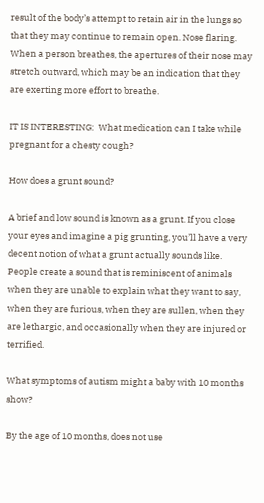result of the body’s attempt to retain air in the lungs so that they may continue to remain open. Nose flaring. When a person breathes, the apertures of their nose may stretch outward, which may be an indication that they are exerting more effort to breathe.

IT IS INTERESTING:  What medication can I take while pregnant for a chesty cough?

How does a grunt sound?

A brief and low sound is known as a grunt. If you close your eyes and imagine a pig grunting, you’ll have a very decent notion of what a grunt actually sounds like. People create a sound that is reminiscent of animals when they are unable to explain what they want to say, when they are furious, when they are sullen, when they are lethargic, and occasionally when they are injured or terrified.

What symptoms of autism might a baby with 10 months show?

By the age of 10 months, does not use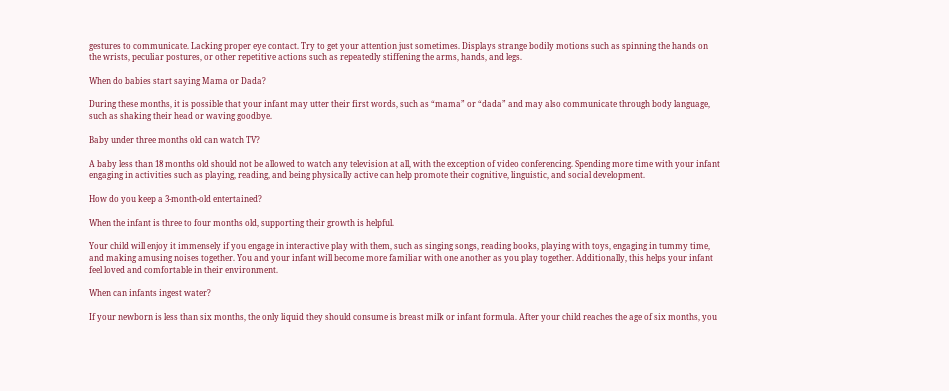gestures to communicate. Lacking proper eye contact. Try to get your attention just sometimes. Displays strange bodily motions such as spinning the hands on the wrists, peculiar postures, or other repetitive actions such as repeatedly stiffening the arms, hands, and legs.

When do babies start saying Mama or Dada?

During these months, it is possible that your infant may utter their first words, such as “mama” or “dada” and may also communicate through body language, such as shaking their head or waving goodbye.

Baby under three months old can watch TV?

A baby less than 18 months old should not be allowed to watch any television at all, with the exception of video conferencing. Spending more time with your infant engaging in activities such as playing, reading, and being physically active can help promote their cognitive, linguistic, and social development.

How do you keep a 3-month-old entertained?

When the infant is three to four months old, supporting their growth is helpful.

Your child will enjoy it immensely if you engage in interactive play with them, such as singing songs, reading books, playing with toys, engaging in tummy time, and making amusing noises together. You and your infant will become more familiar with one another as you play together. Additionally, this helps your infant feel loved and comfortable in their environment.

When can infants ingest water?

If your newborn is less than six months, the only liquid they should consume is breast milk or infant formula. After your child reaches the age of six months, you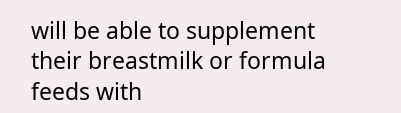will be able to supplement their breastmilk or formula feeds with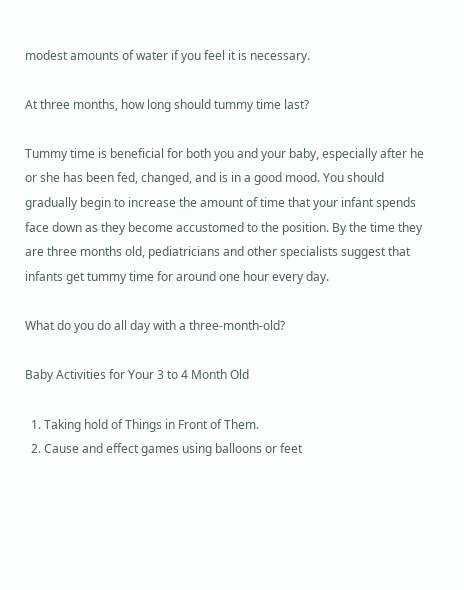modest amounts of water if you feel it is necessary.

At three months, how long should tummy time last?

Tummy time is beneficial for both you and your baby, especially after he or she has been fed, changed, and is in a good mood. You should gradually begin to increase the amount of time that your infant spends face down as they become accustomed to the position. By the time they are three months old, pediatricians and other specialists suggest that infants get tummy time for around one hour every day.

What do you do all day with a three-month-old?

Baby Activities for Your 3 to 4 Month Old

  1. Taking hold of Things in Front of Them.
  2. Cause and effect games using balloons or feet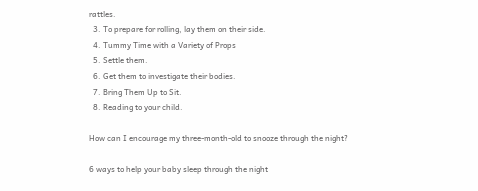rattles.
  3. To prepare for rolling, lay them on their side.
  4. Tummy Time with a Variety of Props
  5. Settle them.
  6. Get them to investigate their bodies.
  7. Bring Them Up to Sit.
  8. Reading to your child.

How can I encourage my three-month-old to snooze through the night?

6 ways to help your baby sleep through the night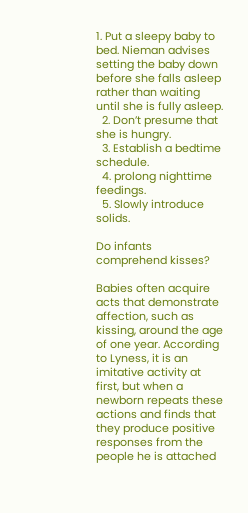1. Put a sleepy baby to bed. Nieman advises setting the baby down before she falls asleep rather than waiting until she is fully asleep.
  2. Don’t presume that she is hungry.
  3. Establish a bedtime schedule.
  4. prolong nighttime feedings.
  5. Slowly introduce solids.

Do infants comprehend kisses?

Babies often acquire acts that demonstrate affection, such as kissing, around the age of one year. According to Lyness, it is an imitative activity at first, but when a newborn repeats these actions and finds that they produce positive responses from the people he is attached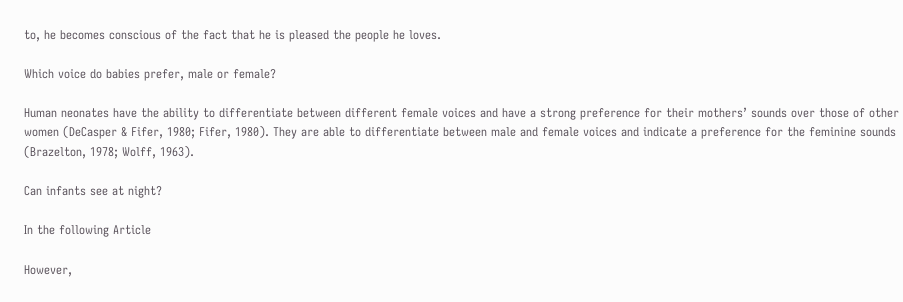to, he becomes conscious of the fact that he is pleased the people he loves.

Which voice do babies prefer, male or female?

Human neonates have the ability to differentiate between different female voices and have a strong preference for their mothers’ sounds over those of other women (DeCasper & Fifer, 1980; Fifer, 1980). They are able to differentiate between male and female voices and indicate a preference for the feminine sounds (Brazelton, 1978; Wolff, 1963).

Can infants see at night?

In the following Article

However,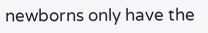newborns only have the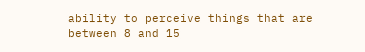ability to perceive things that are between 8 and 15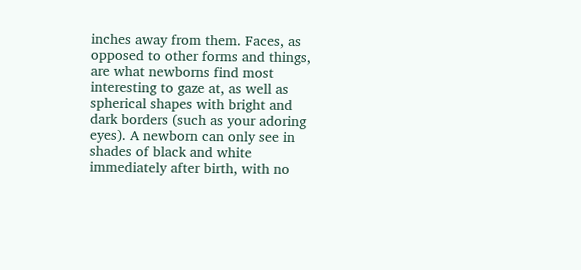inches away from them. Faces, as opposed to other forms and things, are what newborns find most interesting to gaze at, as well as spherical shapes with bright and dark borders (such as your adoring eyes). A newborn can only see in shades of black and white immediately after birth, with no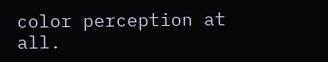color perception at all.